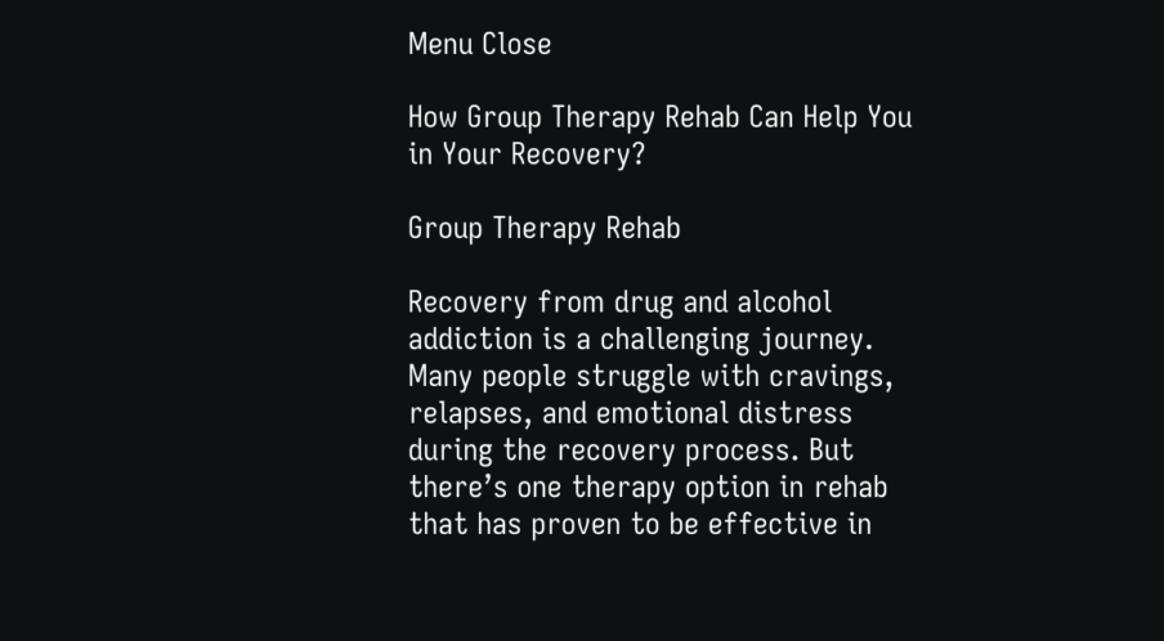Menu Close

How Group Therapy Rehab Can Help You in Your Recovery?

Group Therapy Rehab

Recovery from drug and alcohol addiction is a challenging journey. Many people struggle with cravings, relapses, and emotional distress during the recovery process. But there’s one therapy option in rehab that has proven to be effective in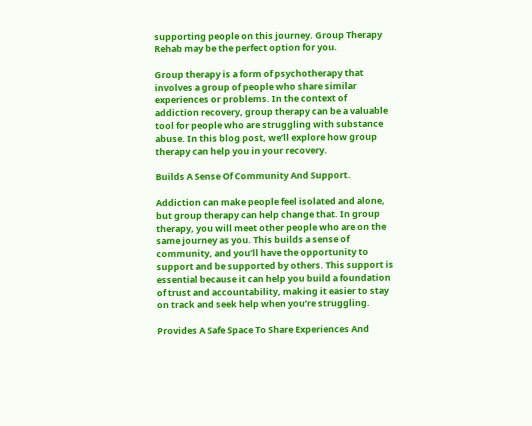supporting people on this journey. Group Therapy Rehab may be the perfect option for you.

Group therapy is a form of psychotherapy that involves a group of people who share similar experiences or problems. In the context of addiction recovery, group therapy can be a valuable tool for people who are struggling with substance abuse. In this blog post, we’ll explore how group therapy can help you in your recovery.

Builds A Sense Of Community And Support.

Addiction can make people feel isolated and alone, but group therapy can help change that. In group therapy, you will meet other people who are on the same journey as you. This builds a sense of community, and you’ll have the opportunity to support and be supported by others. This support is essential because it can help you build a foundation of trust and accountability, making it easier to stay on track and seek help when you’re struggling.

Provides A Safe Space To Share Experiences And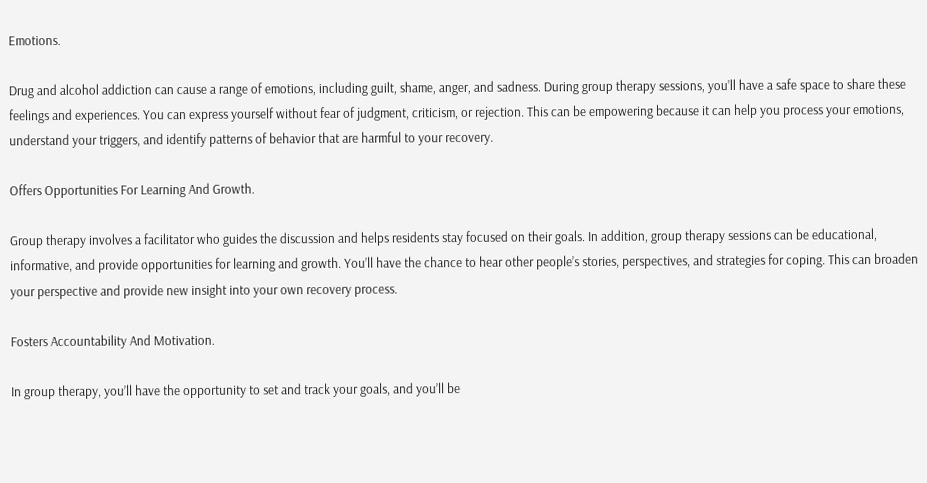Emotions.

Drug and alcohol addiction can cause a range of emotions, including guilt, shame, anger, and sadness. During group therapy sessions, you’ll have a safe space to share these feelings and experiences. You can express yourself without fear of judgment, criticism, or rejection. This can be empowering because it can help you process your emotions, understand your triggers, and identify patterns of behavior that are harmful to your recovery.

Offers Opportunities For Learning And Growth.

Group therapy involves a facilitator who guides the discussion and helps residents stay focused on their goals. In addition, group therapy sessions can be educational, informative, and provide opportunities for learning and growth. You’ll have the chance to hear other people’s stories, perspectives, and strategies for coping. This can broaden your perspective and provide new insight into your own recovery process.

Fosters Accountability And Motivation.

In group therapy, you’ll have the opportunity to set and track your goals, and you’ll be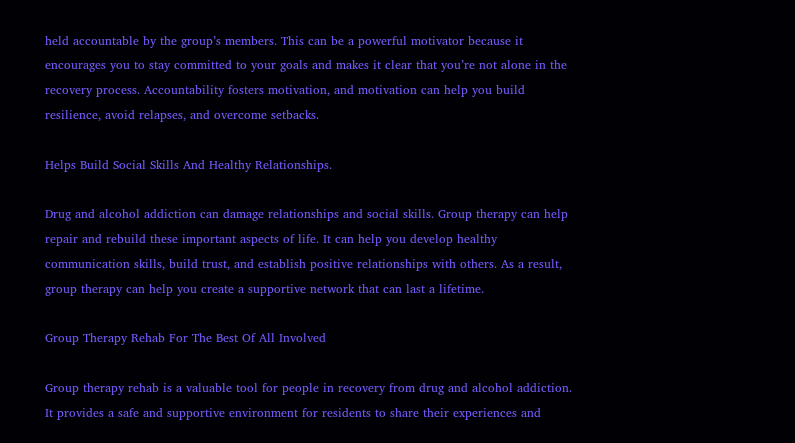held accountable by the group’s members. This can be a powerful motivator because it encourages you to stay committed to your goals and makes it clear that you’re not alone in the recovery process. Accountability fosters motivation, and motivation can help you build resilience, avoid relapses, and overcome setbacks.

Helps Build Social Skills And Healthy Relationships.

Drug and alcohol addiction can damage relationships and social skills. Group therapy can help repair and rebuild these important aspects of life. It can help you develop healthy communication skills, build trust, and establish positive relationships with others. As a result, group therapy can help you create a supportive network that can last a lifetime.

Group Therapy Rehab For The Best Of All Involved

Group therapy rehab is a valuable tool for people in recovery from drug and alcohol addiction. It provides a safe and supportive environment for residents to share their experiences and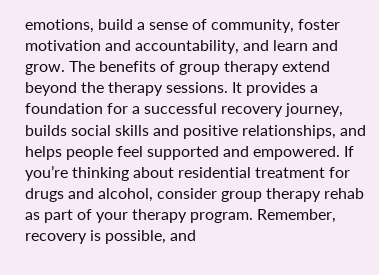emotions, build a sense of community, foster motivation and accountability, and learn and grow. The benefits of group therapy extend beyond the therapy sessions. It provides a foundation for a successful recovery journey, builds social skills and positive relationships, and helps people feel supported and empowered. If you’re thinking about residential treatment for drugs and alcohol, consider group therapy rehab as part of your therapy program. Remember, recovery is possible, and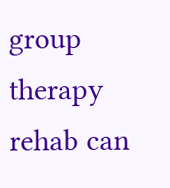group therapy rehab can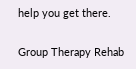help you get there.

Group Therapy Rehab